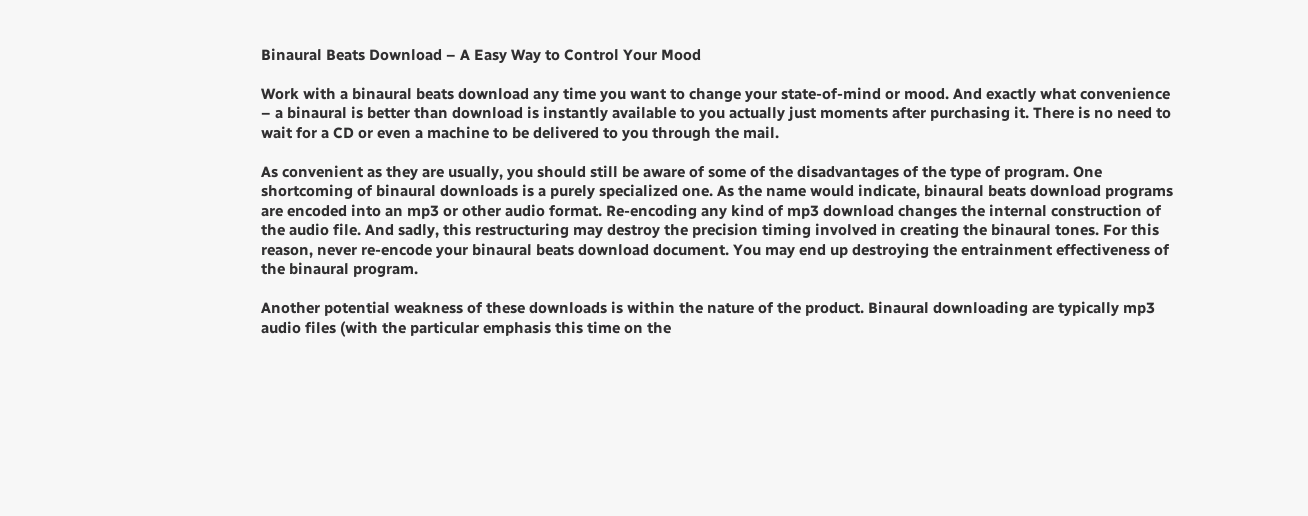Binaural Beats Download – A Easy Way to Control Your Mood

Work with a binaural beats download any time you want to change your state-of-mind or mood. And exactly what convenience – a binaural is better than download is instantly available to you actually just moments after purchasing it. There is no need to wait for a CD or even a machine to be delivered to you through the mail.

As convenient as they are usually, you should still be aware of some of the disadvantages of the type of program. One shortcoming of binaural downloads is a purely specialized one. As the name would indicate, binaural beats download programs are encoded into an mp3 or other audio format. Re-encoding any kind of mp3 download changes the internal construction of the audio file. And sadly, this restructuring may destroy the precision timing involved in creating the binaural tones. For this reason, never re-encode your binaural beats download document. You may end up destroying the entrainment effectiveness of the binaural program.

Another potential weakness of these downloads is within the nature of the product. Binaural downloading are typically mp3 audio files (with the particular emphasis this time on the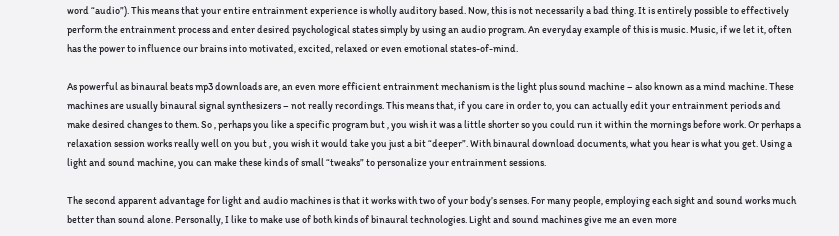word “audio”). This means that your entire entrainment experience is wholly auditory based. Now, this is not necessarily a bad thing. It is entirely possible to effectively perform the entrainment process and enter desired psychological states simply by using an audio program. An everyday example of this is music. Music, if we let it, often has the power to influence our brains into motivated, excited, relaxed or even emotional states-of-mind.

As powerful as binaural beats mp3 downloads are, an even more efficient entrainment mechanism is the light plus sound machine – also known as a mind machine. These machines are usually binaural signal synthesizers – not really recordings. This means that, if you care in order to, you can actually edit your entrainment periods and make desired changes to them. So , perhaps you like a specific program but , you wish it was a little shorter so you could run it within the mornings before work. Or perhaps a relaxation session works really well on you but , you wish it would take you just a bit “deeper”. With binaural download documents, what you hear is what you get. Using a light and sound machine, you can make these kinds of small “tweaks” to personalize your entrainment sessions.

The second apparent advantage for light and audio machines is that it works with two of your body’s senses. For many people, employing each sight and sound works much better than sound alone. Personally, I like to make use of both kinds of binaural technologies. Light and sound machines give me an even more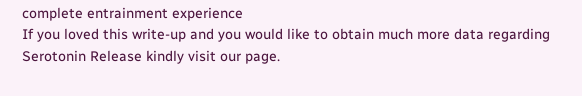complete entrainment experience
If you loved this write-up and you would like to obtain much more data regarding Serotonin Release kindly visit our page.